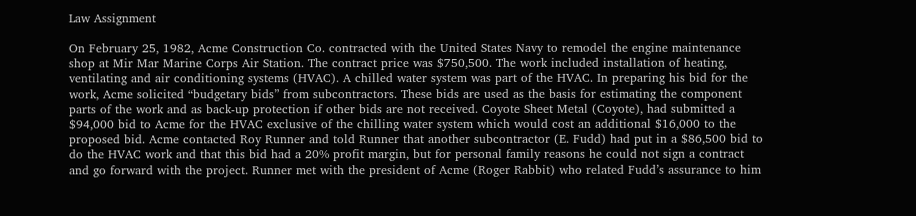Law Assignment

On February 25, 1982, Acme Construction Co. contracted with the United States Navy to remodel the engine maintenance shop at Mir Mar Marine Corps Air Station. The contract price was $750,500. The work included installation of heating, ventilating and air conditioning systems (HVAC). A chilled water system was part of the HVAC. In preparing his bid for the work, Acme solicited “budgetary bids” from subcontractors. These bids are used as the basis for estimating the component parts of the work and as back-up protection if other bids are not received. Coyote Sheet Metal (Coyote), had submitted a $94,000 bid to Acme for the HVAC exclusive of the chilling water system which would cost an additional $16,000 to the proposed bid. Acme contacted Roy Runner and told Runner that another subcontractor (E. Fudd) had put in a $86,500 bid to do the HVAC work and that this bid had a 20% profit margin, but for personal family reasons he could not sign a contract and go forward with the project. Runner met with the president of Acme (Roger Rabbit) who related Fudd’s assurance to him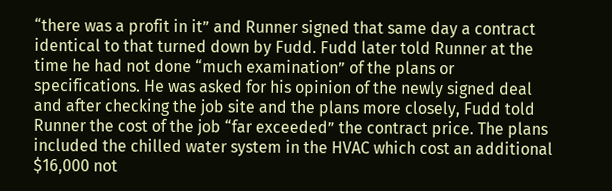“there was a profit in it” and Runner signed that same day a contract identical to that turned down by Fudd. Fudd later told Runner at the time he had not done “much examination” of the plans or specifications. He was asked for his opinion of the newly signed deal and after checking the job site and the plans more closely, Fudd told Runner the cost of the job “far exceeded” the contract price. The plans included the chilled water system in the HVAC which cost an additional $16,000 not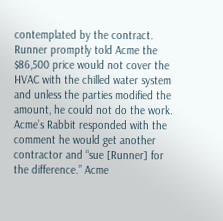contemplated by the contract. Runner promptly told Acme the $86,500 price would not cover the HVAC with the chilled water system and unless the parties modified the amount, he could not do the work. Acme’s Rabbit responded with the comment he would get another contractor and “sue [Runner] for the difference.” Acme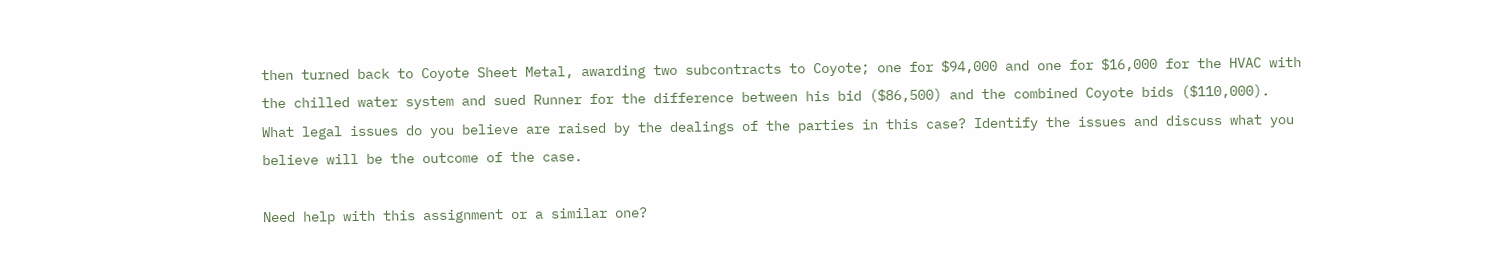then turned back to Coyote Sheet Metal, awarding two subcontracts to Coyote; one for $94,000 and one for $16,000 for the HVAC with the chilled water system and sued Runner for the difference between his bid ($86,500) and the combined Coyote bids ($110,000). What legal issues do you believe are raised by the dealings of the parties in this case? Identify the issues and discuss what you believe will be the outcome of the case.

Need help with this assignment or a similar one?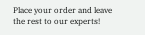Place your order and leave the rest to our experts!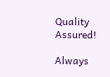Quality Assured!

Always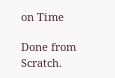on Time

Done from Scratch.